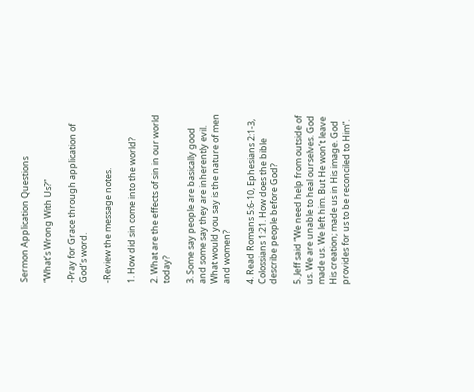Sermon Application Questions

“What’s Wrong With Us?”

-Pray for Grace through application of God’s word.

-Review the message notes.

1. How did sin come into the world?

2. What are the effects of sin in our world today?

3. Some say people are basically good and some say they are inherently evil. What would you say is the nature of men and women?

4. Read Romans 5:6-10, Ephesians 2:1-3, Colossians 1:21. How does the bible describe people before God?

5. Jeff said “We need help from outside of us. We are unable to heal ourselves. God made us. We left him. But He won’t leave His creation; made us in His image. God provides for us to be reconciled to Him”.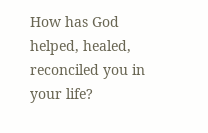How has God helped, healed, reconciled you in your life?